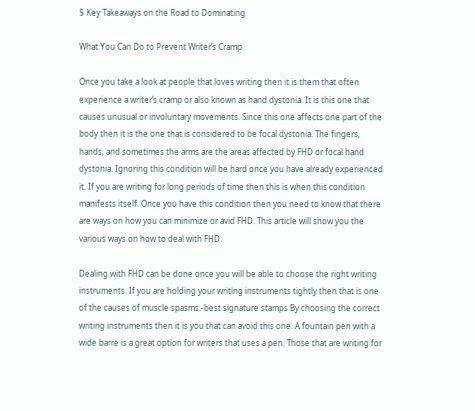5 Key Takeaways on the Road to Dominating

What You Can Do to Prevent Writer’s Cramp

Once you take a look at people that loves writing then it is them that often experience a writer’s cramp or also known as hand dystonia. It is this one that causes unusual or involuntary movements. Since this one affects one part of the body then it is the one that is considered to be focal dystonia. The fingers, hands, and sometimes the arms are the areas affected by FHD or focal hand dystonia. Ignoring this condition will be hard once you have already experienced it. If you are writing for long periods of time then this is when this condition manifests itself. Once you have this condition then you need to know that there are ways on how you can minimize or avid FHD. This article will show you the various ways on how to deal with FHD.

Dealing with FHD can be done once you will be able to choose the right writing instruments. If you are holding your writing instruments tightly then that is one of the causes of muscle spasms.-best signature stamps By choosing the correct writing instruments then it is you that can avoid this one. A fountain pen with a wide barre is a great option for writers that uses a pen. Those that are writing for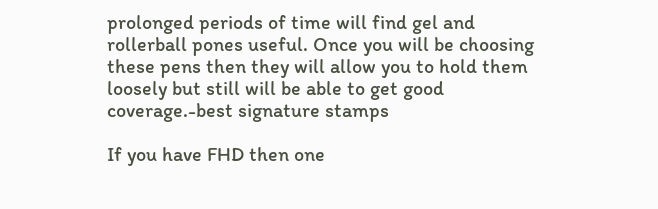prolonged periods of time will find gel and rollerball pones useful. Once you will be choosing these pens then they will allow you to hold them loosely but still will be able to get good coverage.-best signature stamps

If you have FHD then one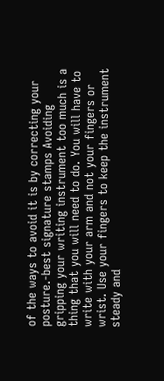of the ways to avoid it is by correcting your posture.-best signature stamps Avoiding gripping your writing instrument too much is a thing that you will need to do. You will have to write with your arm and not your fingers or wrist. Use your fingers to keep the instrument steady and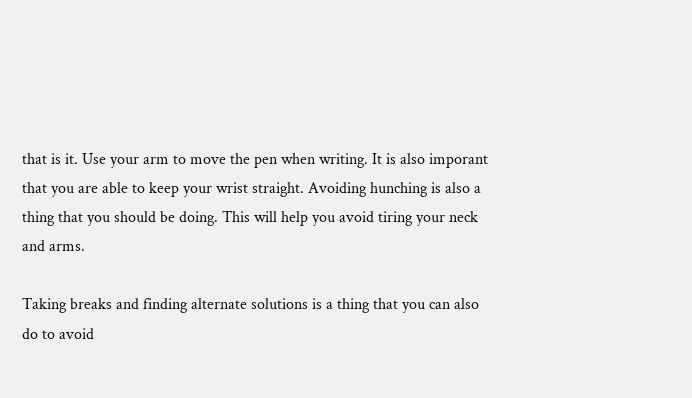that is it. Use your arm to move the pen when writing. It is also imporant that you are able to keep your wrist straight. Avoiding hunching is also a thing that you should be doing. This will help you avoid tiring your neck and arms.

Taking breaks and finding alternate solutions is a thing that you can also do to avoid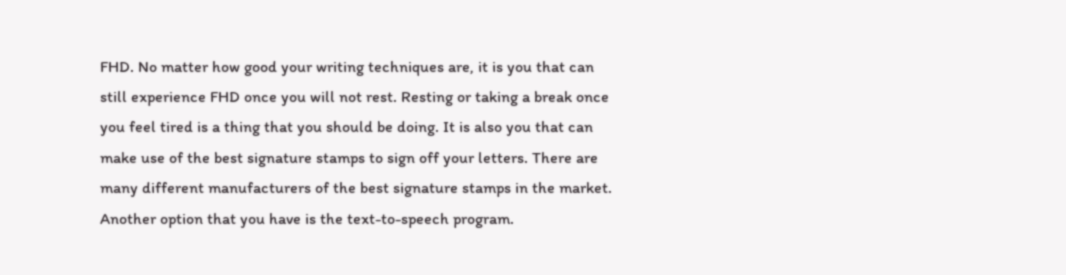FHD. No matter how good your writing techniques are, it is you that can still experience FHD once you will not rest. Resting or taking a break once you feel tired is a thing that you should be doing. It is also you that can make use of the best signature stamps to sign off your letters. There are many different manufacturers of the best signature stamps in the market. Another option that you have is the text-to-speech program.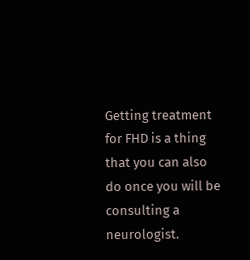Getting treatment for FHD is a thing that you can also do once you will be consulting a neurologist.